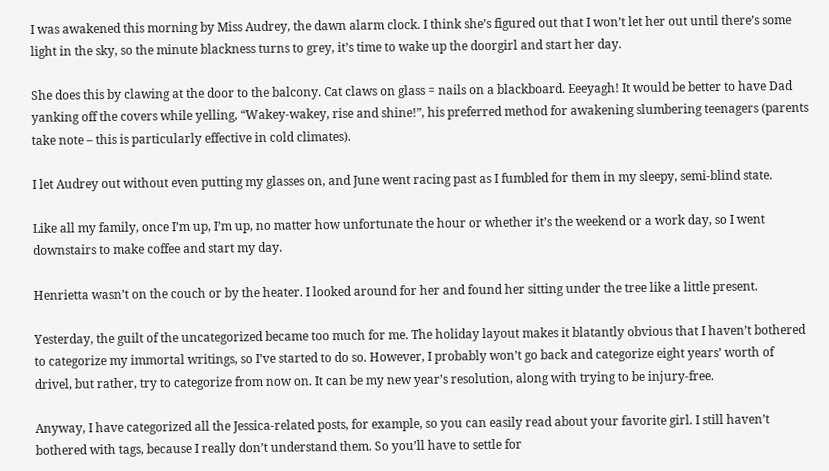I was awakened this morning by Miss Audrey, the dawn alarm clock. I think she’s figured out that I won’t let her out until there’s some light in the sky, so the minute blackness turns to grey, it’s time to wake up the doorgirl and start her day.

She does this by clawing at the door to the balcony. Cat claws on glass = nails on a blackboard. Eeeyagh! It would be better to have Dad yanking off the covers while yelling, “Wakey-wakey, rise and shine!”, his preferred method for awakening slumbering teenagers (parents take note – this is particularly effective in cold climates).

I let Audrey out without even putting my glasses on, and June went racing past as I fumbled for them in my sleepy, semi-blind state.

Like all my family, once I’m up, I’m up, no matter how unfortunate the hour or whether it’s the weekend or a work day, so I went downstairs to make coffee and start my day.

Henrietta wasn’t on the couch or by the heater. I looked around for her and found her sitting under the tree like a little present.

Yesterday, the guilt of the uncategorized became too much for me. The holiday layout makes it blatantly obvious that I haven’t bothered to categorize my immortal writings, so I’ve started to do so. However, I probably won’t go back and categorize eight years’ worth of drivel, but rather, try to categorize from now on. It can be my new year’s resolution, along with trying to be injury-free.

Anyway, I have categorized all the Jessica-related posts, for example, so you can easily read about your favorite girl. I still haven’t bothered with tags, because I really don’t understand them. So you’ll have to settle for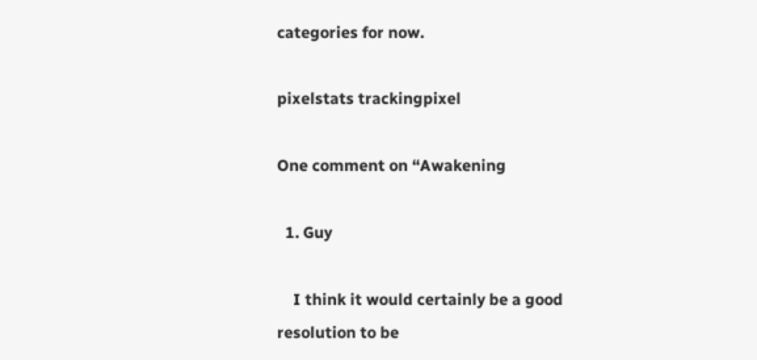categories for now.

pixelstats trackingpixel

One comment on “Awakening

  1. Guy

    I think it would certainly be a good resolution to be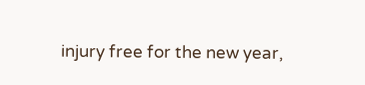injury free for the new year,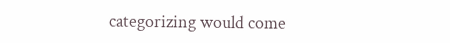categorizing would come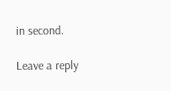in second.

Leave a reply